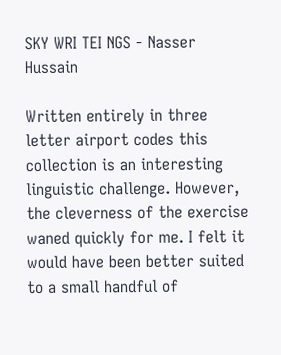SKY WRI TEI NGS - Nasser Hussain

Written entirely in three letter airport codes this collection is an interesting linguistic challenge. However, the cleverness of the exercise waned quickly for me. I felt it would have been better suited to a small handful of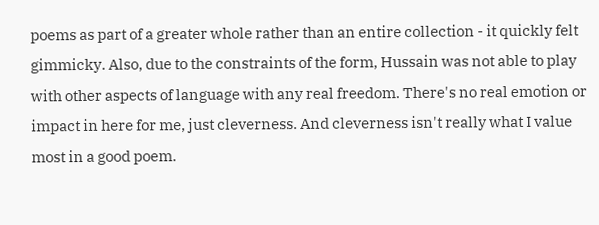poems as part of a greater whole rather than an entire collection - it quickly felt gimmicky. Also, due to the constraints of the form, Hussain was not able to play with other aspects of language with any real freedom. There's no real emotion or impact in here for me, just cleverness. And cleverness isn't really what I value most in a good poem.